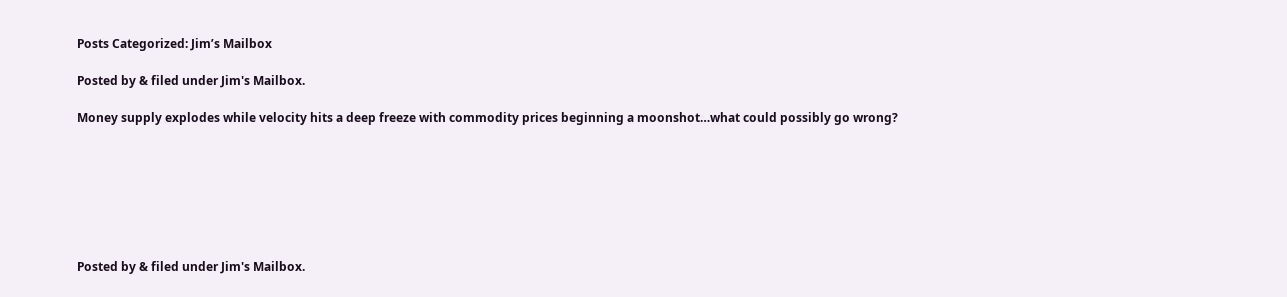Posts Categorized: Jim’s Mailbox

Posted by & filed under Jim's Mailbox.

Money supply explodes while velocity hits a deep freeze with commodity prices beginning a moonshot…what could possibly go wrong?







Posted by & filed under Jim's Mailbox.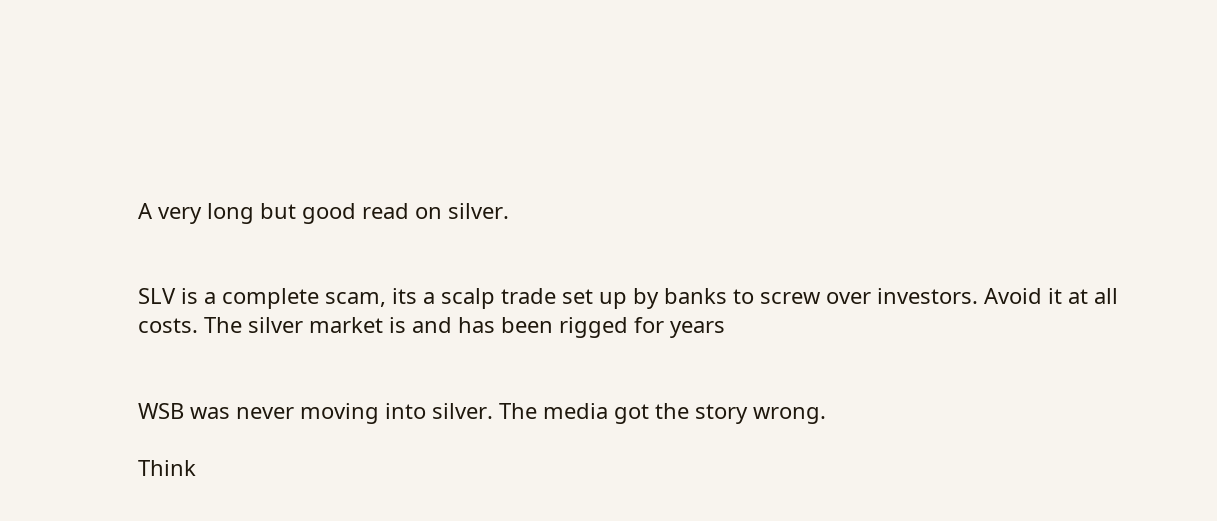A very long but good read on silver.


SLV is a complete scam, its a scalp trade set up by banks to screw over investors. Avoid it at all costs. The silver market is and has been rigged for years


WSB was never moving into silver. The media got the story wrong.

Think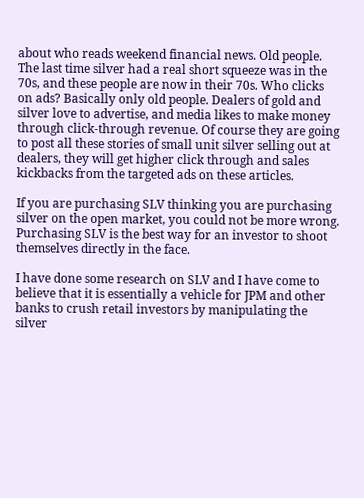about who reads weekend financial news. Old people. The last time silver had a real short squeeze was in the 70s, and these people are now in their 70s. Who clicks on ads? Basically only old people. Dealers of gold and silver love to advertise, and media likes to make money through click-through revenue. Of course they are going to post all these stories of small unit silver selling out at dealers, they will get higher click through and sales kickbacks from the targeted ads on these articles.

If you are purchasing SLV thinking you are purchasing silver on the open market, you could not be more wrong. Purchasing SLV is the best way for an investor to shoot themselves directly in the face.

I have done some research on SLV and I have come to believe that it is essentially a vehicle for JPM and other banks to crush retail investors by manipulating the silver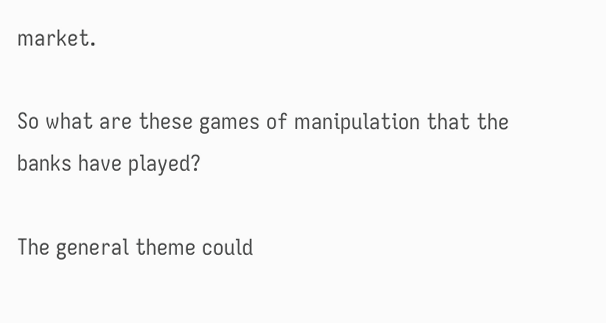market.

So what are these games of manipulation that the banks have played?

The general theme could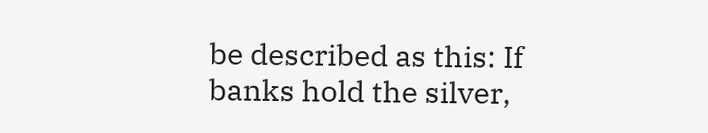be described as this: If banks hold the silver,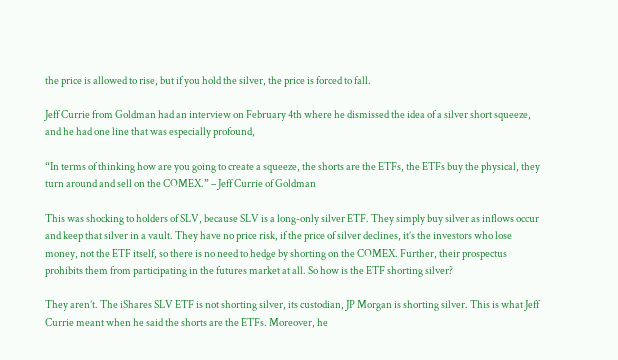the price is allowed to rise, but if you hold the silver, the price is forced to fall.

Jeff Currie from Goldman had an interview on February 4th where he dismissed the idea of a silver short squeeze, and he had one line that was especially profound,

“In terms of thinking how are you going to create a squeeze, the shorts are the ETFs, the ETFs buy the physical, they turn around and sell on the COMEX.” – Jeff Currie of Goldman

This was shocking to holders of SLV, because SLV is a long-only silver ETF. They simply buy silver as inflows occur and keep that silver in a vault. They have no price risk, if the price of silver declines, it’s the investors who lose money, not the ETF itself, so there is no need to hedge by shorting on the COMEX. Further, their prospectus prohibits them from participating in the futures market at all. So how is the ETF shorting silver?

They aren’t. The iShares SLV ETF is not shorting silver, its custodian, JP Morgan is shorting silver. This is what Jeff Currie meant when he said the shorts are the ETFs. Moreover, he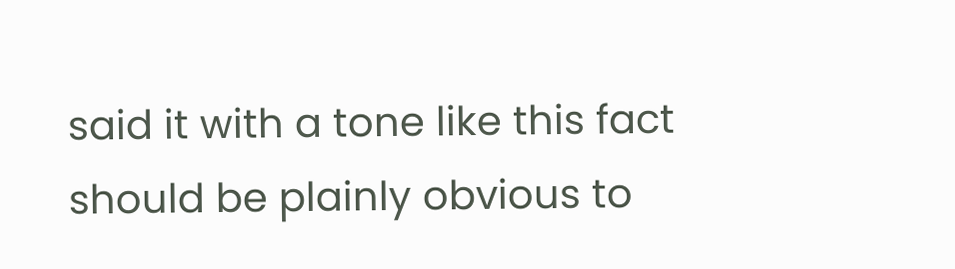said it with a tone like this fact should be plainly obvious to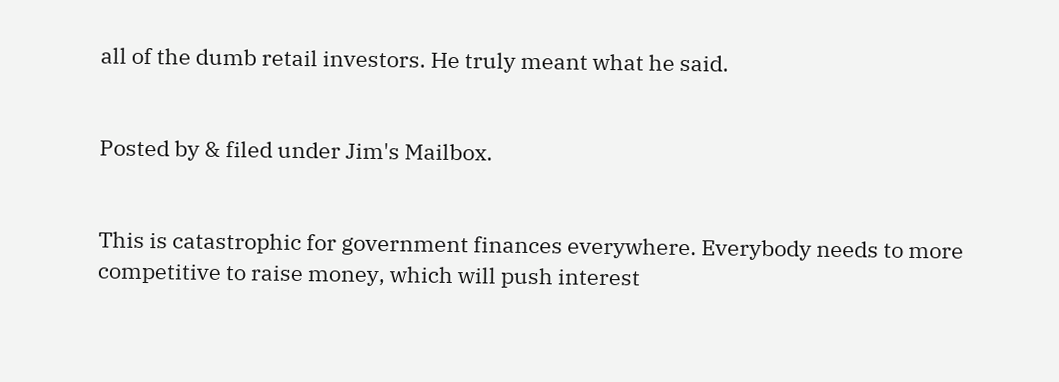all of the dumb retail investors. He truly meant what he said.


Posted by & filed under Jim's Mailbox.


This is catastrophic for government finances everywhere. Everybody needs to more competitive to raise money, which will push interest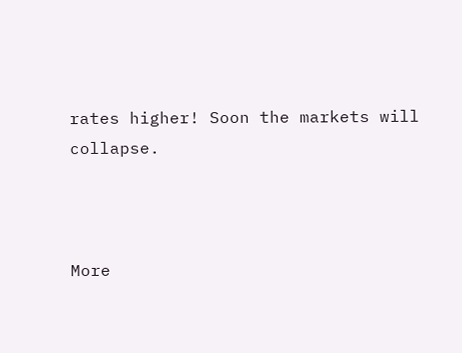rates higher! Soon the markets will collapse.



More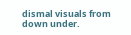dismal visuals from down under.